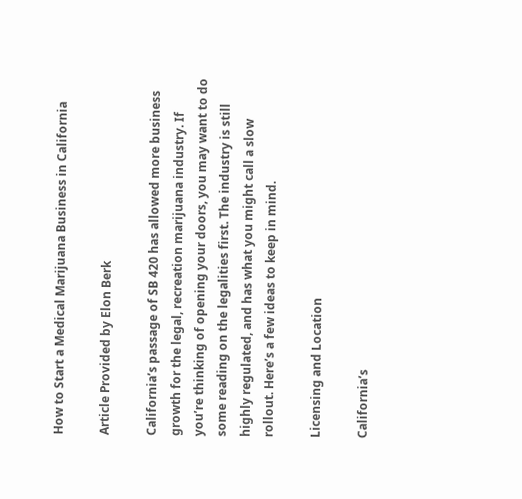How to Start a Medical Marijuana Business in California

Article Provided by Elon Berk

California’s passage of SB 420 has allowed more business growth for the legal, recreation marijuana industry. If you’re thinking of opening your doors, you may want to do some reading on the legalities first. The industry is still highly regulated, and has what you might call a slow rollout. Here’s a few ideas to keep in mind.

Licensing and Location

California’s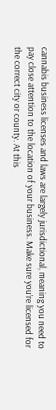cannabis business licenses and laws are largely jurisdictional, meaning you need to pay close attention to the location of your business. Make sure you’re licensed for the correct city or county. At this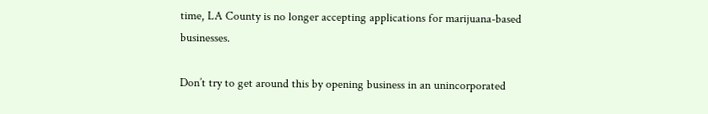time, LA County is no longer accepting applications for marijuana-based businesses.

Don’t try to get around this by opening business in an unincorporated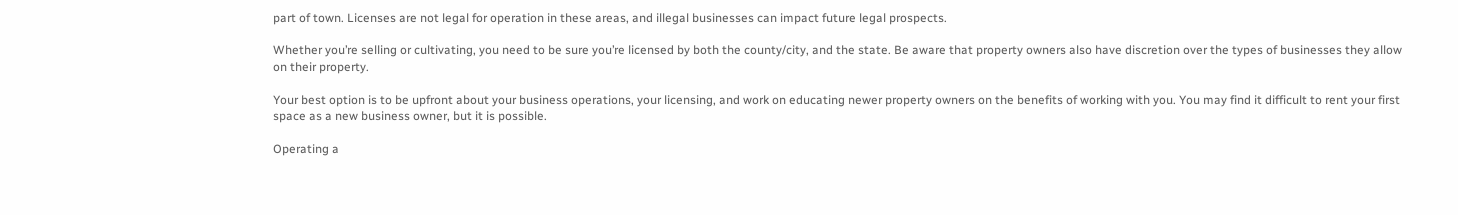part of town. Licenses are not legal for operation in these areas, and illegal businesses can impact future legal prospects.

Whether you’re selling or cultivating, you need to be sure you’re licensed by both the county/city, and the state. Be aware that property owners also have discretion over the types of businesses they allow on their property.

Your best option is to be upfront about your business operations, your licensing, and work on educating newer property owners on the benefits of working with you. You may find it difficult to rent your first space as a new business owner, but it is possible.

Operating a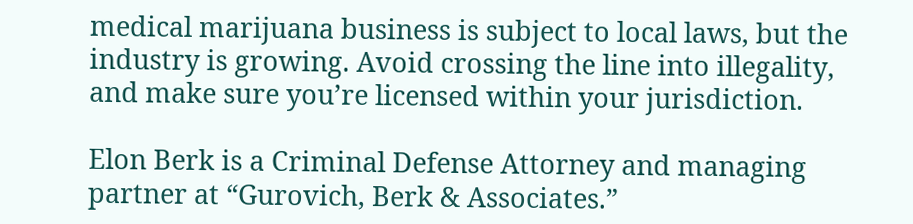medical marijuana business is subject to local laws, but the industry is growing. Avoid crossing the line into illegality, and make sure you’re licensed within your jurisdiction.

Elon Berk is a Criminal Defense Attorney and managing partner at “Gurovich, Berk & Associates.”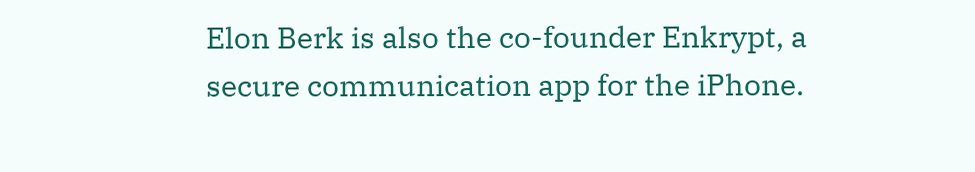Elon Berk is also the co-founder Enkrypt, a secure communication app for the iPhone.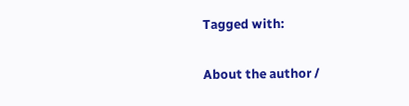Tagged with:

About the author /